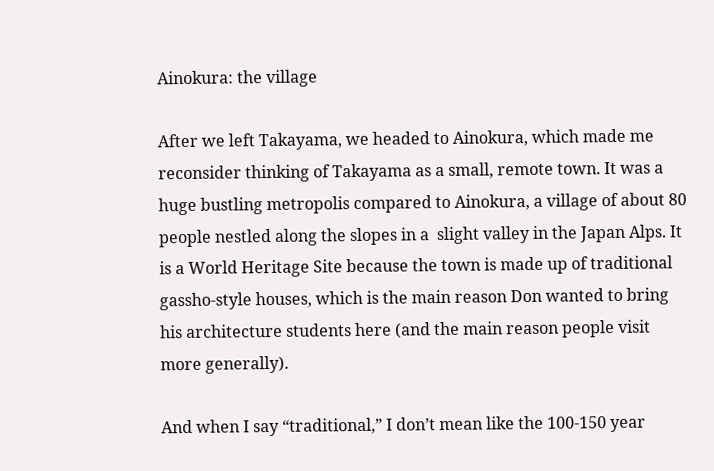Ainokura: the village

After we left Takayama, we headed to Ainokura, which made me reconsider thinking of Takayama as a small, remote town. It was a huge bustling metropolis compared to Ainokura, a village of about 80 people nestled along the slopes in a  slight valley in the Japan Alps. It is a World Heritage Site because the town is made up of traditional gassho-style houses, which is the main reason Don wanted to bring his architecture students here (and the main reason people visit more generally).

And when I say “traditional,” I don’t mean like the 100-150 year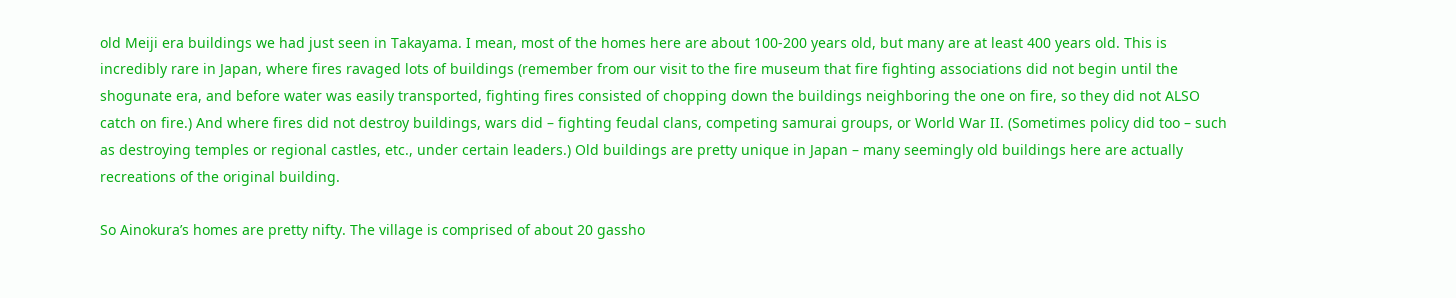old Meiji era buildings we had just seen in Takayama. I mean, most of the homes here are about 100-200 years old, but many are at least 400 years old. This is incredibly rare in Japan, where fires ravaged lots of buildings (remember from our visit to the fire museum that fire fighting associations did not begin until the shogunate era, and before water was easily transported, fighting fires consisted of chopping down the buildings neighboring the one on fire, so they did not ALSO catch on fire.) And where fires did not destroy buildings, wars did – fighting feudal clans, competing samurai groups, or World War II. (Sometimes policy did too – such as destroying temples or regional castles, etc., under certain leaders.) Old buildings are pretty unique in Japan – many seemingly old buildings here are actually recreations of the original building.

So Ainokura’s homes are pretty nifty. The village is comprised of about 20 gassho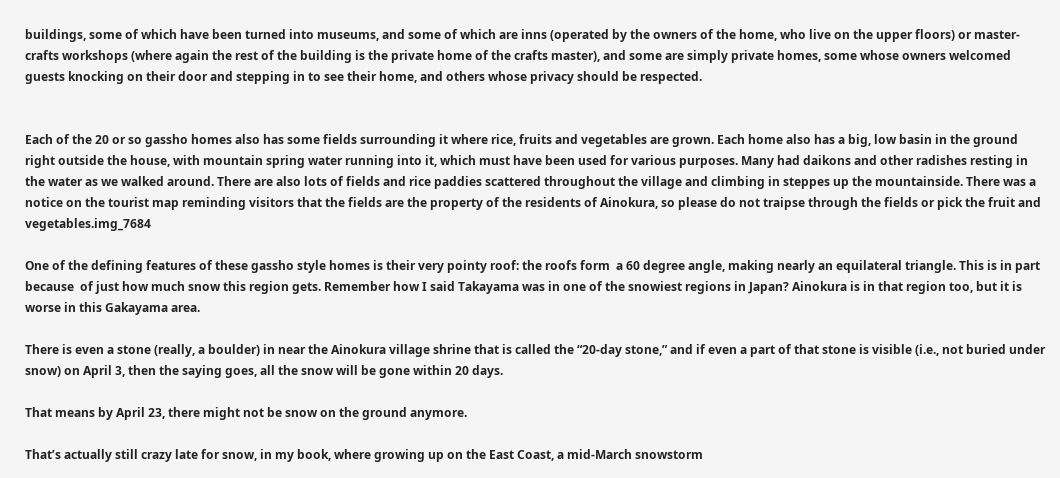buildings, some of which have been turned into museums, and some of which are inns (operated by the owners of the home, who live on the upper floors) or master-crafts workshops (where again the rest of the building is the private home of the crafts master), and some are simply private homes, some whose owners welcomed guests knocking on their door and stepping in to see their home, and others whose privacy should be respected.


Each of the 20 or so gassho homes also has some fields surrounding it where rice, fruits and vegetables are grown. Each home also has a big, low basin in the ground right outside the house, with mountain spring water running into it, which must have been used for various purposes. Many had daikons and other radishes resting in the water as we walked around. There are also lots of fields and rice paddies scattered throughout the village and climbing in steppes up the mountainside. There was a notice on the tourist map reminding visitors that the fields are the property of the residents of Ainokura, so please do not traipse through the fields or pick the fruit and vegetables.img_7684

One of the defining features of these gassho style homes is their very pointy roof: the roofs form  a 60 degree angle, making nearly an equilateral triangle. This is in part because  of just how much snow this region gets. Remember how I said Takayama was in one of the snowiest regions in Japan? Ainokura is in that region too, but it is worse in this Gakayama area.

There is even a stone (really, a boulder) in near the Ainokura village shrine that is called the “20-day stone,” and if even a part of that stone is visible (i.e., not buried under snow) on April 3, then the saying goes, all the snow will be gone within 20 days.

That means by April 23, there might not be snow on the ground anymore.

That’s actually still crazy late for snow, in my book, where growing up on the East Coast, a mid-March snowstorm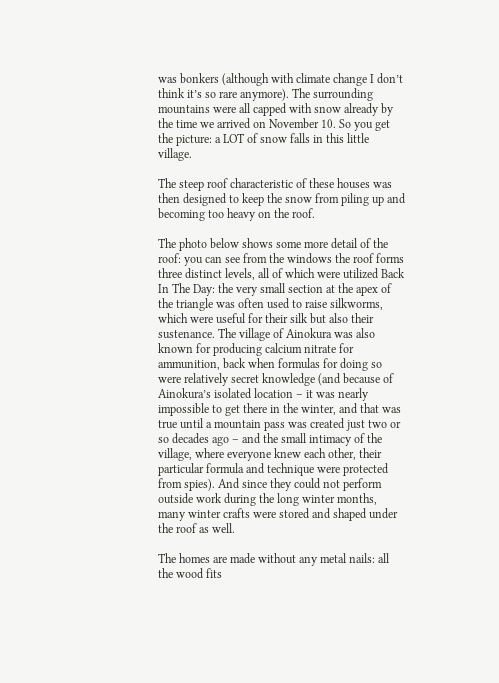was bonkers (although with climate change I don’t think it’s so rare anymore). The surrounding mountains were all capped with snow already by the time we arrived on November 10. So you get the picture: a LOT of snow falls in this little village.

The steep roof characteristic of these houses was then designed to keep the snow from piling up and becoming too heavy on the roof.

The photo below shows some more detail of the roof: you can see from the windows the roof forms three distinct levels, all of which were utilized Back In The Day: the very small section at the apex of the triangle was often used to raise silkworms, which were useful for their silk but also their sustenance. The village of Ainokura was also known for producing calcium nitrate for ammunition, back when formulas for doing so were relatively secret knowledge (and because of Ainokura’s isolated location – it was nearly impossible to get there in the winter, and that was true until a mountain pass was created just two or so decades ago – and the small intimacy of the village, where everyone knew each other, their particular formula and technique were protected from spies). And since they could not perform outside work during the long winter months, many winter crafts were stored and shaped under the roof as well.

The homes are made without any metal nails: all the wood fits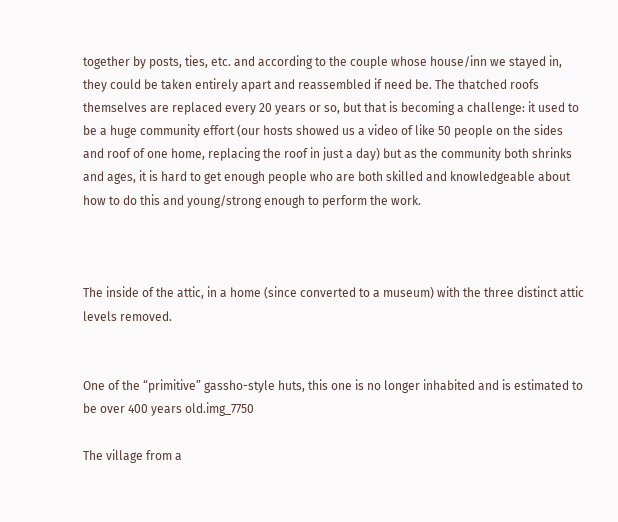together by posts, ties, etc. and according to the couple whose house/inn we stayed in, they could be taken entirely apart and reassembled if need be. The thatched roofs themselves are replaced every 20 years or so, but that is becoming a challenge: it used to be a huge community effort (our hosts showed us a video of like 50 people on the sides and roof of one home, replacing the roof in just a day) but as the community both shrinks and ages, it is hard to get enough people who are both skilled and knowledgeable about how to do this and young/strong enough to perform the work.



The inside of the attic, in a home (since converted to a museum) with the three distinct attic levels removed.


One of the “primitive” gassho-style huts, this one is no longer inhabited and is estimated to be over 400 years old.img_7750

The village from a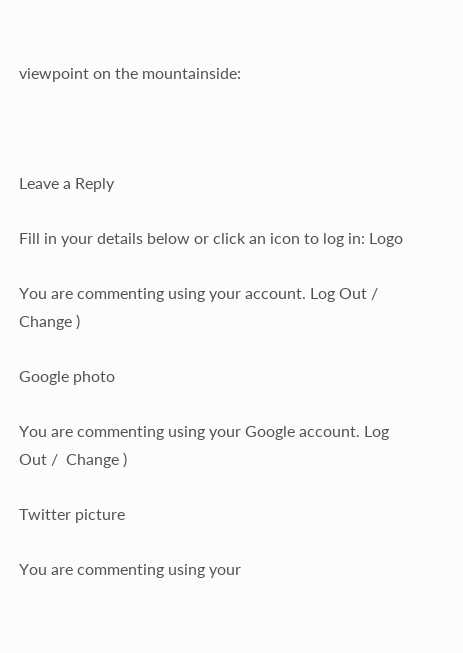viewpoint on the mountainside:



Leave a Reply

Fill in your details below or click an icon to log in: Logo

You are commenting using your account. Log Out /  Change )

Google photo

You are commenting using your Google account. Log Out /  Change )

Twitter picture

You are commenting using your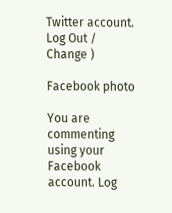Twitter account. Log Out /  Change )

Facebook photo

You are commenting using your Facebook account. Log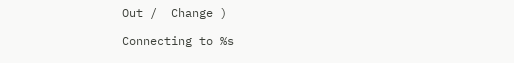Out /  Change )

Connecting to %s